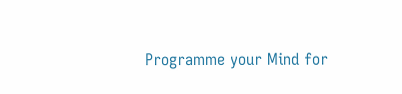Programme your Mind for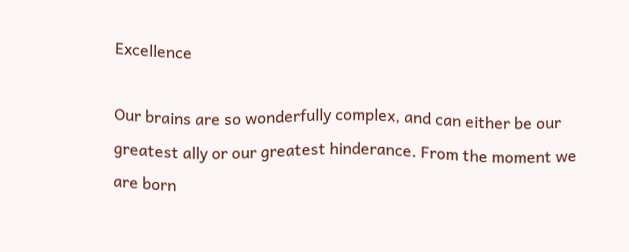Excellence

Our brains are so wonderfully complex, and can either be our greatest ally or our greatest hinderance. From the moment we are born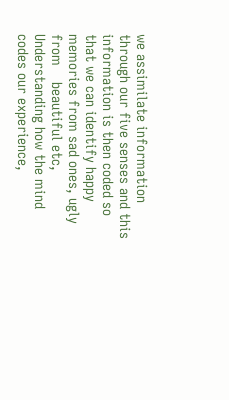we assimilate information through our five senses and this information is then coded so that we can identify happy memories from sad ones, ugly from    beautiful etc, Understanding how the mind codes our experience,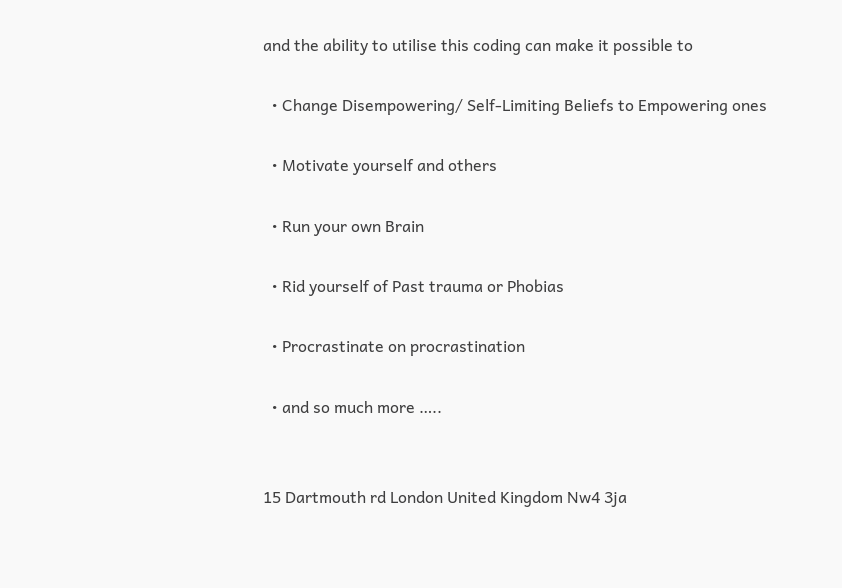and the ability to utilise this coding can make it possible to

  • Change Disempowering/ Self-Limiting Beliefs to Empowering ones

  • Motivate yourself and others

  • Run your own Brain

  • Rid yourself of Past trauma or Phobias

  • Procrastinate on procrastination

  • and so much more …..


15 Dartmouth rd London United Kingdom Nw4 3ja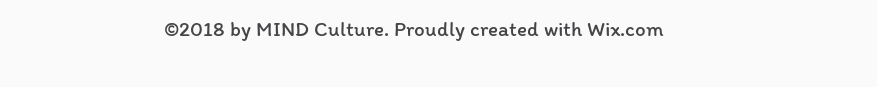©2018 by MIND Culture. Proudly created with Wix.com